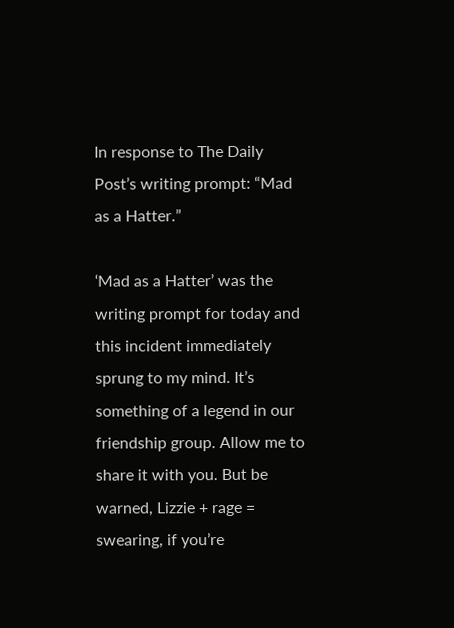In response to The Daily Post’s writing prompt: “Mad as a Hatter.”

‘Mad as a Hatter’ was the writing prompt for today and this incident immediately sprung to my mind. It’s something of a legend in our friendship group. Allow me to share it with you. But be warned, Lizzie + rage = swearing, if you’re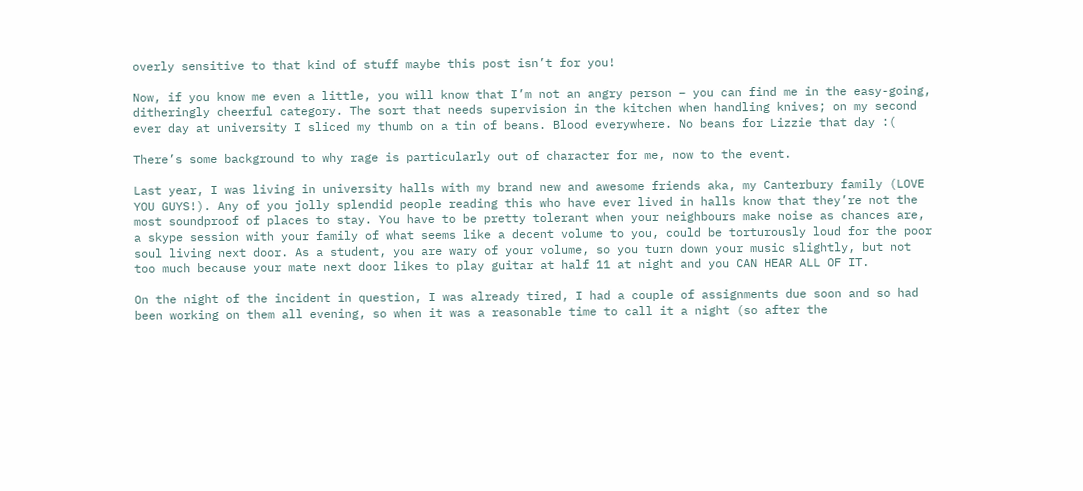overly sensitive to that kind of stuff maybe this post isn’t for you!

Now, if you know me even a little, you will know that I’m not an angry person – you can find me in the easy-going, ditheringly cheerful category. The sort that needs supervision in the kitchen when handling knives; on my second ever day at university I sliced my thumb on a tin of beans. Blood everywhere. No beans for Lizzie that day :(

There’s some background to why rage is particularly out of character for me, now to the event.

Last year, I was living in university halls with my brand new and awesome friends aka, my Canterbury family (LOVE YOU GUYS!). Any of you jolly splendid people reading this who have ever lived in halls know that they’re not the most soundproof of places to stay. You have to be pretty tolerant when your neighbours make noise as chances are, a skype session with your family of what seems like a decent volume to you, could be torturously loud for the poor soul living next door. As a student, you are wary of your volume, so you turn down your music slightly, but not too much because your mate next door likes to play guitar at half 11 at night and you CAN HEAR ALL OF IT.

On the night of the incident in question, I was already tired, I had a couple of assignments due soon and so had been working on them all evening, so when it was a reasonable time to call it a night (so after the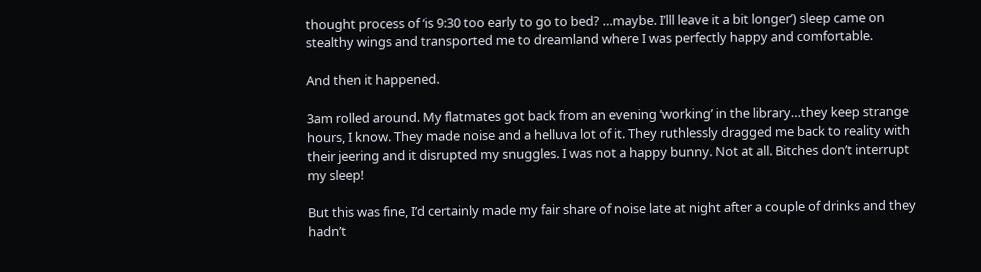thought process of ‘is 9:30 too early to go to bed? …maybe. I’lll leave it a bit longer’) sleep came on stealthy wings and transported me to dreamland where I was perfectly happy and comfortable.

And then it happened.

3am rolled around. My flatmates got back from an evening ‘working’ in the library…they keep strange hours, I know. They made noise and a helluva lot of it. They ruthlessly dragged me back to reality with their jeering and it disrupted my snuggles. I was not a happy bunny. Not at all. Bitches don’t interrupt my sleep!

But this was fine, I’d certainly made my fair share of noise late at night after a couple of drinks and they hadn’t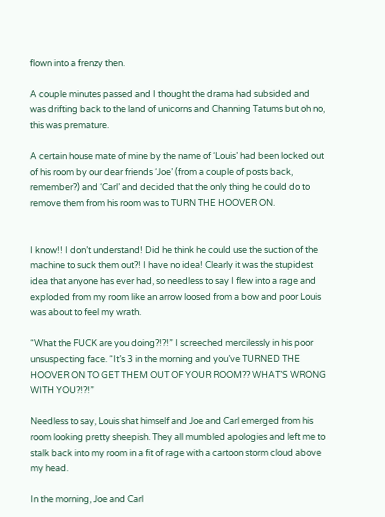flown into a frenzy then.

A couple minutes passed and I thought the drama had subsided and was drifting back to the land of unicorns and Channing Tatums but oh no, this was premature.

A certain house mate of mine by the name of ‘Louis’ had been locked out of his room by our dear friends ‘Joe’ (from a couple of posts back, remember?) and ‘Carl’ and decided that the only thing he could do to remove them from his room was to TURN THE HOOVER ON.


I know!! I don’t understand! Did he think he could use the suction of the machine to suck them out?! I have no idea! Clearly it was the stupidest idea that anyone has ever had, so needless to say I flew into a rage and exploded from my room like an arrow loosed from a bow and poor Louis was about to feel my wrath.

“What the FUCK are you doing?!?!” I screeched mercilessly in his poor unsuspecting face. “It’s 3 in the morning and you’ve TURNED THE HOOVER ON TO GET THEM OUT OF YOUR ROOM?? WHAT’S WRONG WITH YOU?!?!”

Needless to say, Louis shat himself and Joe and Carl emerged from his room looking pretty sheepish. They all mumbled apologies and left me to stalk back into my room in a fit of rage with a cartoon storm cloud above my head.

In the morning, Joe and Carl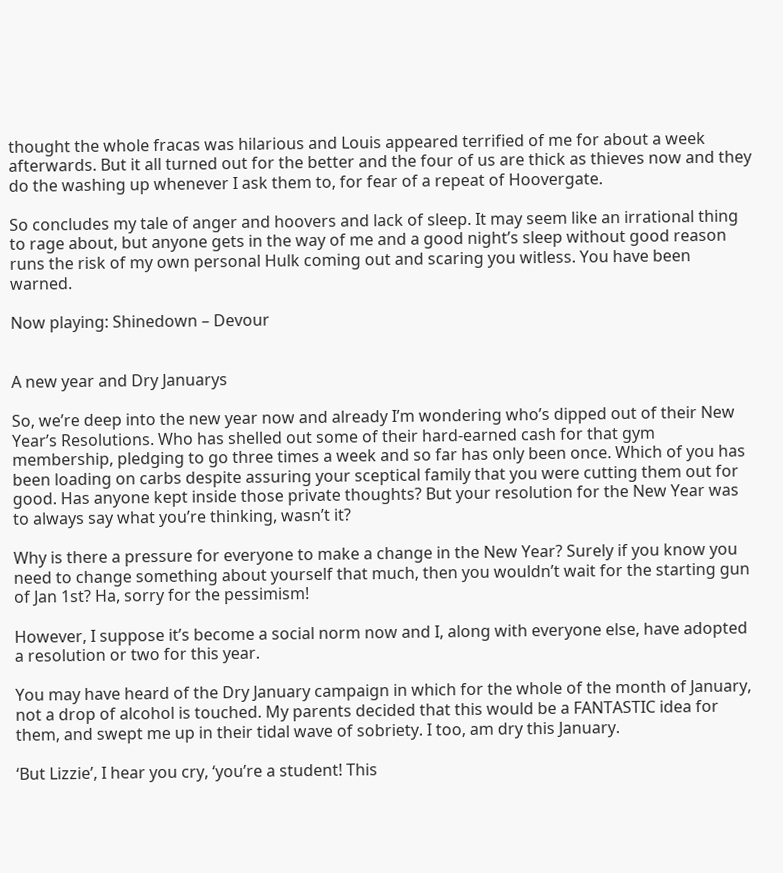thought the whole fracas was hilarious and Louis appeared terrified of me for about a week afterwards. But it all turned out for the better and the four of us are thick as thieves now and they do the washing up whenever I ask them to, for fear of a repeat of Hoovergate.

So concludes my tale of anger and hoovers and lack of sleep. It may seem like an irrational thing to rage about, but anyone gets in the way of me and a good night’s sleep without good reason runs the risk of my own personal Hulk coming out and scaring you witless. You have been warned.

Now playing: Shinedown – Devour


A new year and Dry Januarys

So, we’re deep into the new year now and already I’m wondering who’s dipped out of their New Year’s Resolutions. Who has shelled out some of their hard-earned cash for that gym membership, pledging to go three times a week and so far has only been once. Which of you has been loading on carbs despite assuring your sceptical family that you were cutting them out for good. Has anyone kept inside those private thoughts? But your resolution for the New Year was to always say what you’re thinking, wasn’t it?

Why is there a pressure for everyone to make a change in the New Year? Surely if you know you need to change something about yourself that much, then you wouldn’t wait for the starting gun of Jan 1st? Ha, sorry for the pessimism!

However, I suppose it’s become a social norm now and I, along with everyone else, have adopted a resolution or two for this year.

You may have heard of the Dry January campaign in which for the whole of the month of January, not a drop of alcohol is touched. My parents decided that this would be a FANTASTIC idea for them, and swept me up in their tidal wave of sobriety. I too, am dry this January.

‘But Lizzie’, I hear you cry, ‘you’re a student! This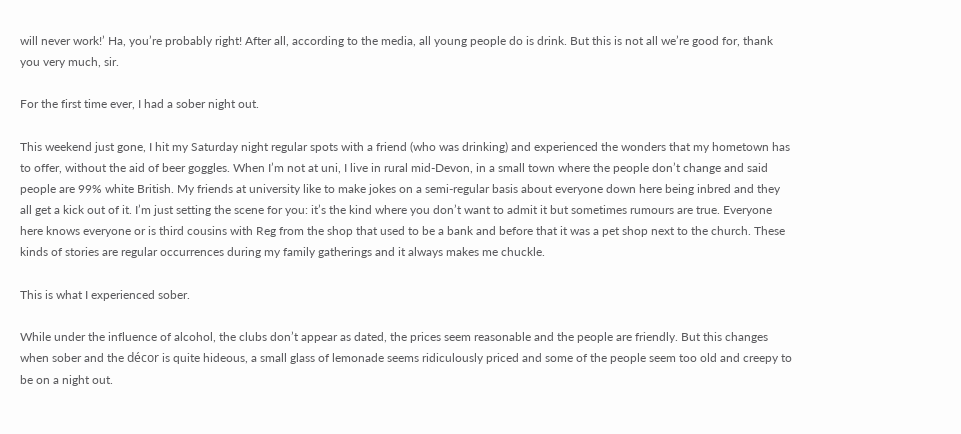will never work!’ Ha, you’re probably right! After all, according to the media, all young people do is drink. But this is not all we’re good for, thank you very much, sir.

For the first time ever, I had a sober night out.

This weekend just gone, I hit my Saturday night regular spots with a friend (who was drinking) and experienced the wonders that my hometown has to offer, without the aid of beer goggles. When I’m not at uni, I live in rural mid-Devon, in a small town where the people don’t change and said people are 99% white British. My friends at university like to make jokes on a semi-regular basis about everyone down here being inbred and they all get a kick out of it. I’m just setting the scene for you: it’s the kind where you don’t want to admit it but sometimes rumours are true. Everyone here knows everyone or is third cousins with Reg from the shop that used to be a bank and before that it was a pet shop next to the church. These kinds of stories are regular occurrences during my family gatherings and it always makes me chuckle.

This is what I experienced sober.

While under the influence of alcohol, the clubs don’t appear as dated, the prices seem reasonable and the people are friendly. But this changes when sober and the décor is quite hideous, a small glass of lemonade seems ridiculously priced and some of the people seem too old and creepy to be on a night out.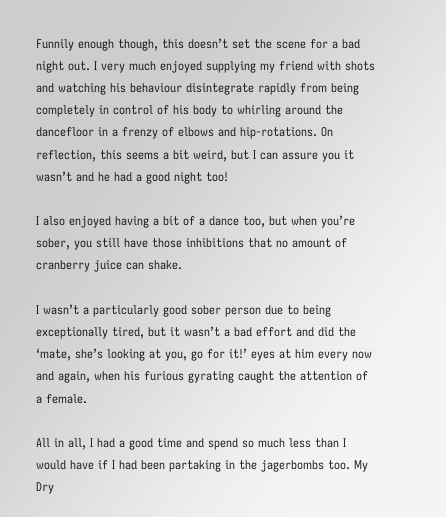Funnily enough though, this doesn’t set the scene for a bad night out. I very much enjoyed supplying my friend with shots and watching his behaviour disintegrate rapidly from being completely in control of his body to whirling around the dancefloor in a frenzy of elbows and hip-rotations. On reflection, this seems a bit weird, but I can assure you it wasn’t and he had a good night too!

I also enjoyed having a bit of a dance too, but when you’re sober, you still have those inhibitions that no amount of cranberry juice can shake.

I wasn’t a particularly good sober person due to being exceptionally tired, but it wasn’t a bad effort and did the ‘mate, she’s looking at you, go for it!’ eyes at him every now and again, when his furious gyrating caught the attention of a female.

All in all, I had a good time and spend so much less than I would have if I had been partaking in the jagerbombs too. My Dry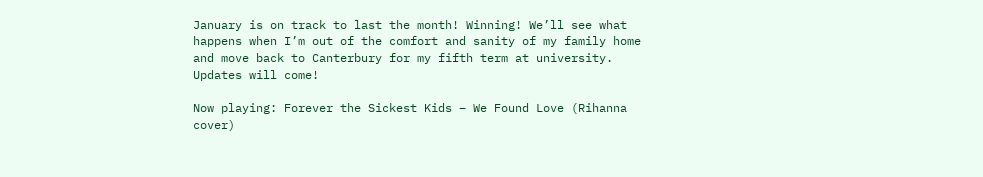January is on track to last the month! Winning! We’ll see what happens when I’m out of the comfort and sanity of my family home and move back to Canterbury for my fifth term at university. Updates will come!

Now playing: Forever the Sickest Kids – We Found Love (Rihanna cover)